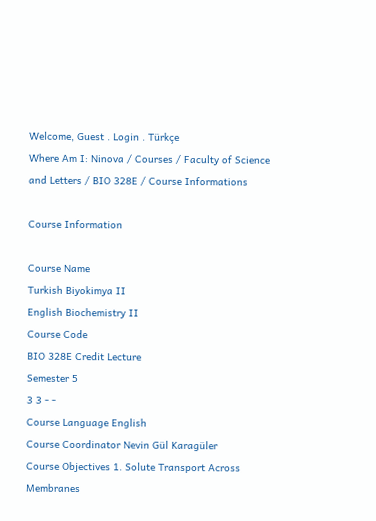Welcome, Guest . Login . Türkçe
Where Am I: Ninova / Courses / Faculty of Science and Letters / BIO 328E / Course Informations

Course Information

Course Name
Turkish Biyokimya II
English Biochemistry II
Course Code
BIO 328E Credit Lecture
Semester 5
3 3 - -
Course Language English
Course Coordinator Nevin Gül Karagüler
Course Objectives 1. Solute Transport Across Membranes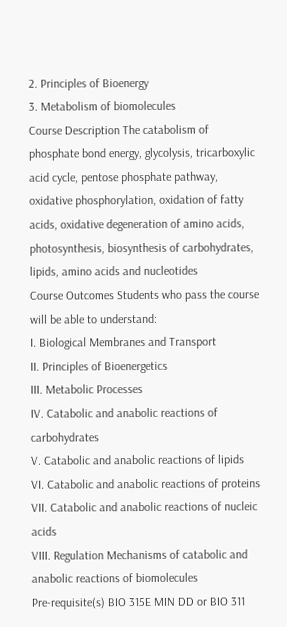2. Principles of Bioenergy
3. Metabolism of biomolecules
Course Description The catabolism of phosphate bond energy, glycolysis, tricarboxylic acid cycle, pentose phosphate pathway, oxidative phosphorylation, oxidation of fatty acids, oxidative degeneration of amino acids, photosynthesis, biosynthesis of carbohydrates, lipids, amino acids and nucleotides
Course Outcomes Students who pass the course will be able to understand:
I. Biological Membranes and Transport
II. Principles of Bioenergetics
III. Metabolic Processes
IV. Catabolic and anabolic reactions of carbohydrates
V. Catabolic and anabolic reactions of lipids
VI. Catabolic and anabolic reactions of proteins
VII. Catabolic and anabolic reactions of nucleic acids
VIII. Regulation Mechanisms of catabolic and anabolic reactions of biomolecules
Pre-requisite(s) BIO 315E MIN DD or BIO 311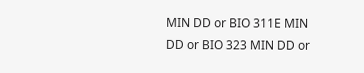MIN DD or BIO 311E MIN DD or BIO 323 MIN DD or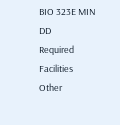BIO 323E MIN DD
Required Facilities
Other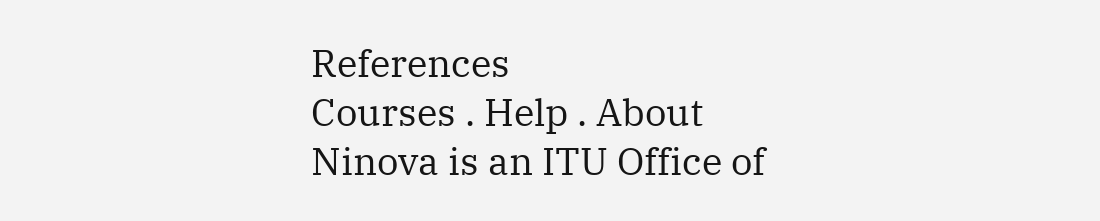References
Courses . Help . About
Ninova is an ITU Office of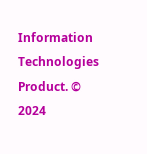Information Technologies Product. © 2024